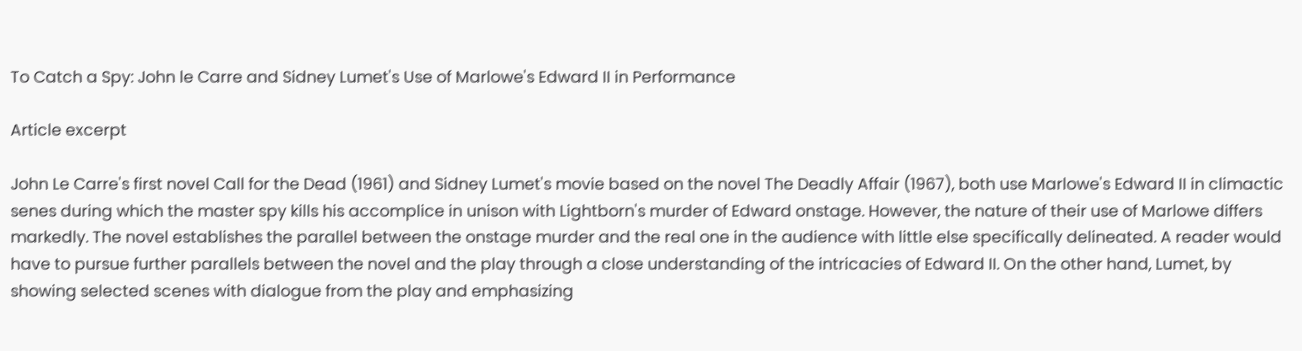To Catch a Spy: John le Carre and Sidney Lumet's Use of Marlowe's Edward II in Performance

Article excerpt

John Le Carre's first novel Call for the Dead (1961) and Sidney Lumet's movie based on the novel The Deadly Affair (1967), both use Marlowe's Edward II in climactic senes during which the master spy kills his accomplice in unison with Lightborn's murder of Edward onstage. However, the nature of their use of Marlowe differs markedly. The novel establishes the parallel between the onstage murder and the real one in the audience with little else specifically delineated. A reader would have to pursue further parallels between the novel and the play through a close understanding of the intricacies of Edward II. On the other hand, Lumet, by showing selected scenes with dialogue from the play and emphasizing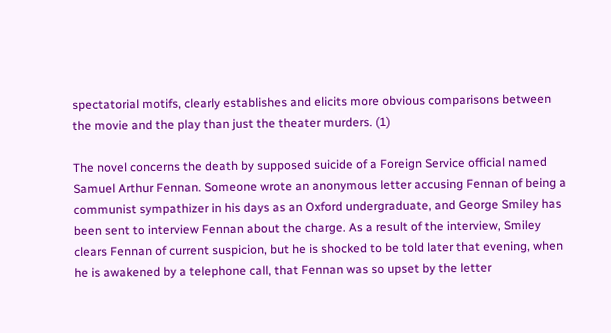spectatorial motifs, clearly establishes and elicits more obvious comparisons between the movie and the play than just the theater murders. (1)

The novel concerns the death by supposed suicide of a Foreign Service official named Samuel Arthur Fennan. Someone wrote an anonymous letter accusing Fennan of being a communist sympathizer in his days as an Oxford undergraduate, and George Smiley has been sent to interview Fennan about the charge. As a result of the interview, Smiley clears Fennan of current suspicion, but he is shocked to be told later that evening, when he is awakened by a telephone call, that Fennan was so upset by the letter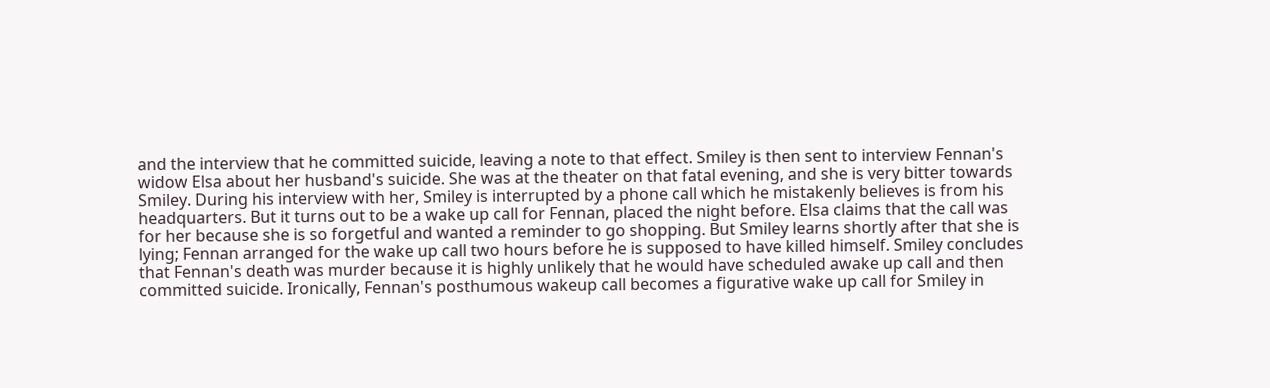and the interview that he committed suicide, leaving a note to that effect. Smiley is then sent to interview Fennan's widow Elsa about her husband's suicide. She was at the theater on that fatal evening, and she is very bitter towards Smiley. During his interview with her, Smiley is interrupted by a phone call which he mistakenly believes is from his headquarters. But it turns out to be a wake up call for Fennan, placed the night before. Elsa claims that the call was for her because she is so forgetful and wanted a reminder to go shopping. But Smiley learns shortly after that she is lying; Fennan arranged for the wake up call two hours before he is supposed to have killed himself. Smiley concludes that Fennan's death was murder because it is highly unlikely that he would have scheduled awake up call and then committed suicide. Ironically, Fennan's posthumous wakeup call becomes a figurative wake up call for Smiley in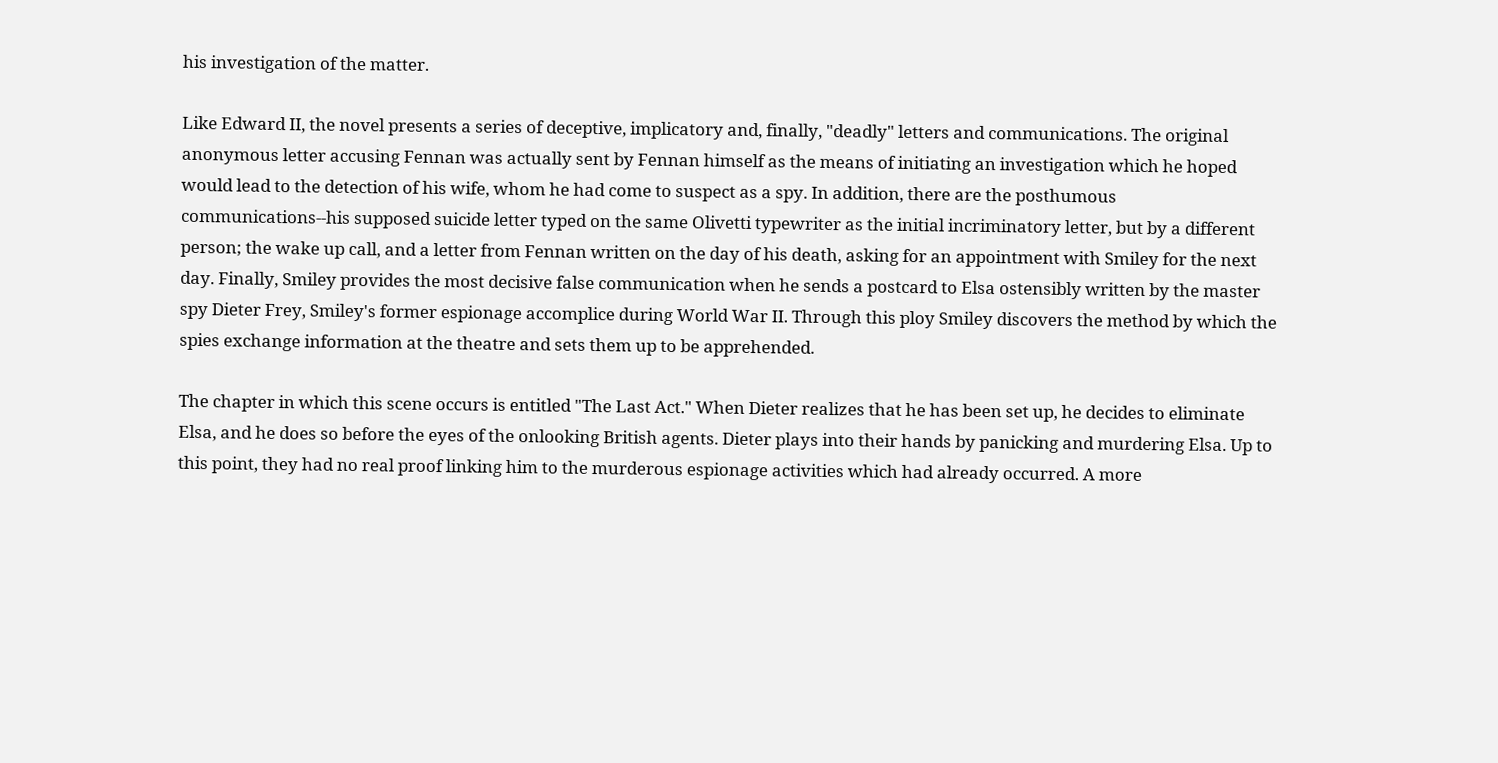his investigation of the matter.

Like Edward II, the novel presents a series of deceptive, implicatory and, finally, "deadly" letters and communications. The original anonymous letter accusing Fennan was actually sent by Fennan himself as the means of initiating an investigation which he hoped would lead to the detection of his wife, whom he had come to suspect as a spy. In addition, there are the posthumous communications--his supposed suicide letter typed on the same Olivetti typewriter as the initial incriminatory letter, but by a different person; the wake up call, and a letter from Fennan written on the day of his death, asking for an appointment with Smiley for the next day. Finally, Smiley provides the most decisive false communication when he sends a postcard to Elsa ostensibly written by the master spy Dieter Frey, Smiley's former espionage accomplice during World War II. Through this ploy Smiley discovers the method by which the spies exchange information at the theatre and sets them up to be apprehended.

The chapter in which this scene occurs is entitled "The Last Act." When Dieter realizes that he has been set up, he decides to eliminate Elsa, and he does so before the eyes of the onlooking British agents. Dieter plays into their hands by panicking and murdering Elsa. Up to this point, they had no real proof linking him to the murderous espionage activities which had already occurred. A more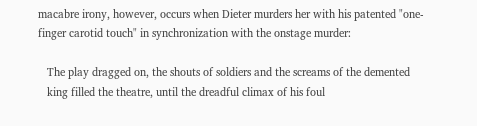macabre irony, however, occurs when Dieter murders her with his patented "one-finger carotid touch" in synchronization with the onstage murder:

   The play dragged on, the shouts of soldiers and the screams of the demented
   king filled the theatre, until the dreadful climax of his foul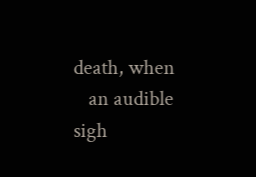death, when
   an audible sigh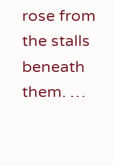rose from the stalls beneath them. …